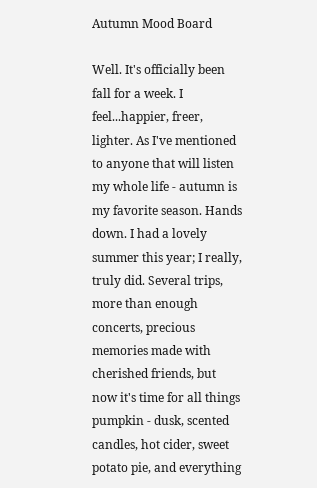Autumn Mood Board

Well. It's officially been fall for a week. I feel...happier, freer, lighter. As I've mentioned to anyone that will listen my whole life - autumn is my favorite season. Hands down. I had a lovely summer this year; I really, truly did. Several trips, more than enough concerts, precious memories made with cherished friends, but now it's time for all things pumpkin - dusk, scented candles, hot cider, sweet potato pie, and everything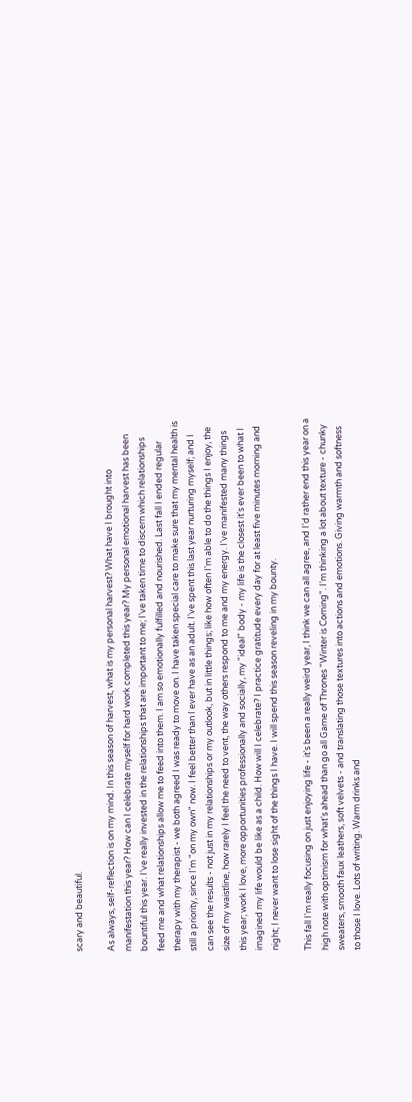scary and beautiful.

As always, self-reflection is on my mind. In this season of harvest, what is my personal harvest? What have I brought into manifestation this year? How can I celebrate myself for hard work completed this year? My personal emotional harvest has been bountiful this year. I've really invested in the relationships that are important to me; I've taken time to discern which relationships feed me and what relationships allow me to feed into them. I am so emotionally fulfilled and nourished. Last fall I ended regular therapy with my therapist - we both agreed I was ready to move on. I have taken special care to make sure that my mental health is still a priority, since I'm "on my own" now. I feel better than I ever have as an adult. I've spent this last year nurturing myself; and I can see the results - not just in my relationships or my outlook, but in little things; like how often I'm able to do the things I enjoy, the size of my waistline, how rarely I feel the need to vent, the way others respond to me and my energy. I've manifested many things this year; work I love, more opportunities professionally and socially, my "ideal" body - my life is the closest it's ever been to what I imagined my life would be like as a child. How will I celebrate? I practice gratitude every day for at least five minutes morning and night; I never want to lose sight of the things I have. I will spend this season reveling in my bounty.

This fall I'm really focusing on just enjoying life - it's been a really weird year, I think we can all agree, and I'd rather end this year on a high note with optimism for what's ahead than go all Game of Thrones "Winter is Coming". I'm thinking a lot about texture - chunky sweaters, smooth faux leathers, soft velvets - and translating those textures into actions and emotions. Giving warmth and softness to those I love. Lots of writing. Warm drinks and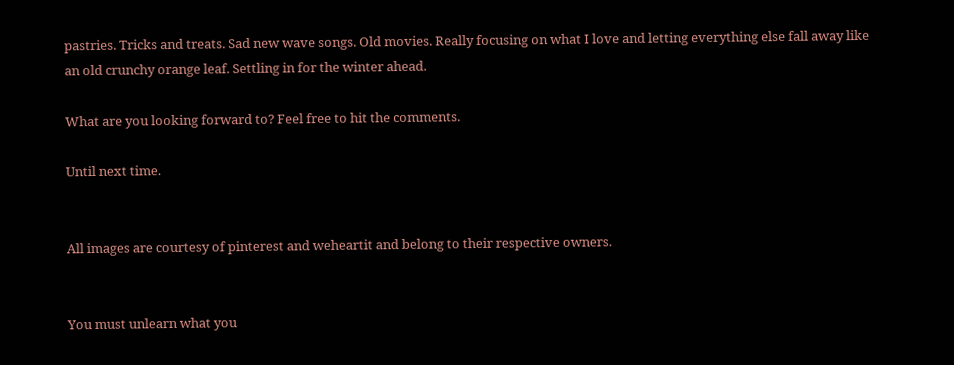pastries. Tricks and treats. Sad new wave songs. Old movies. Really focusing on what I love and letting everything else fall away like an old crunchy orange leaf. Settling in for the winter ahead.

What are you looking forward to? Feel free to hit the comments.

Until next time.


All images are courtesy of pinterest and weheartit and belong to their respective owners.


You must unlearn what you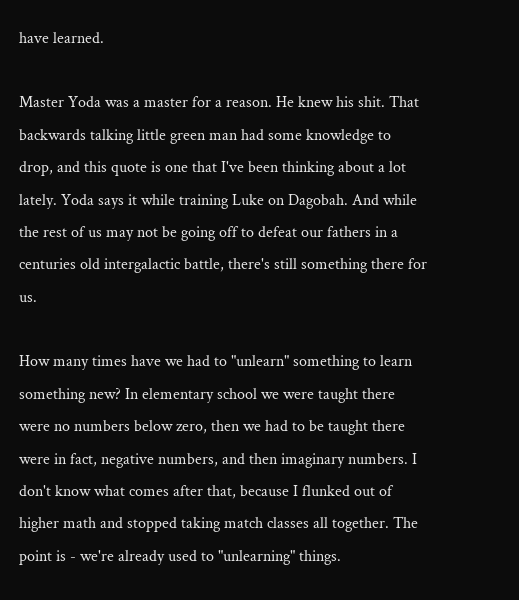have learned.

Master Yoda was a master for a reason. He knew his shit. That backwards talking little green man had some knowledge to drop, and this quote is one that I've been thinking about a lot lately. Yoda says it while training Luke on Dagobah. And while the rest of us may not be going off to defeat our fathers in a centuries old intergalactic battle, there's still something there for us.

How many times have we had to "unlearn" something to learn something new? In elementary school we were taught there were no numbers below zero, then we had to be taught there were in fact, negative numbers, and then imaginary numbers. I don't know what comes after that, because I flunked out of higher math and stopped taking match classes all together. The point is - we're already used to "unlearning" things.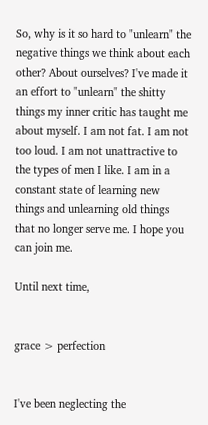So, why is it so hard to "unlearn" the negative things we think about each other? About ourselves? I've made it an effort to "unlearn" the shitty things my inner critic has taught me about myself. I am not fat. I am not too loud. I am not unattractive to the types of men I like. I am in a constant state of learning new things and unlearning old things that no longer serve me. I hope you can join me.

Until next time,


grace > perfection


I've been neglecting the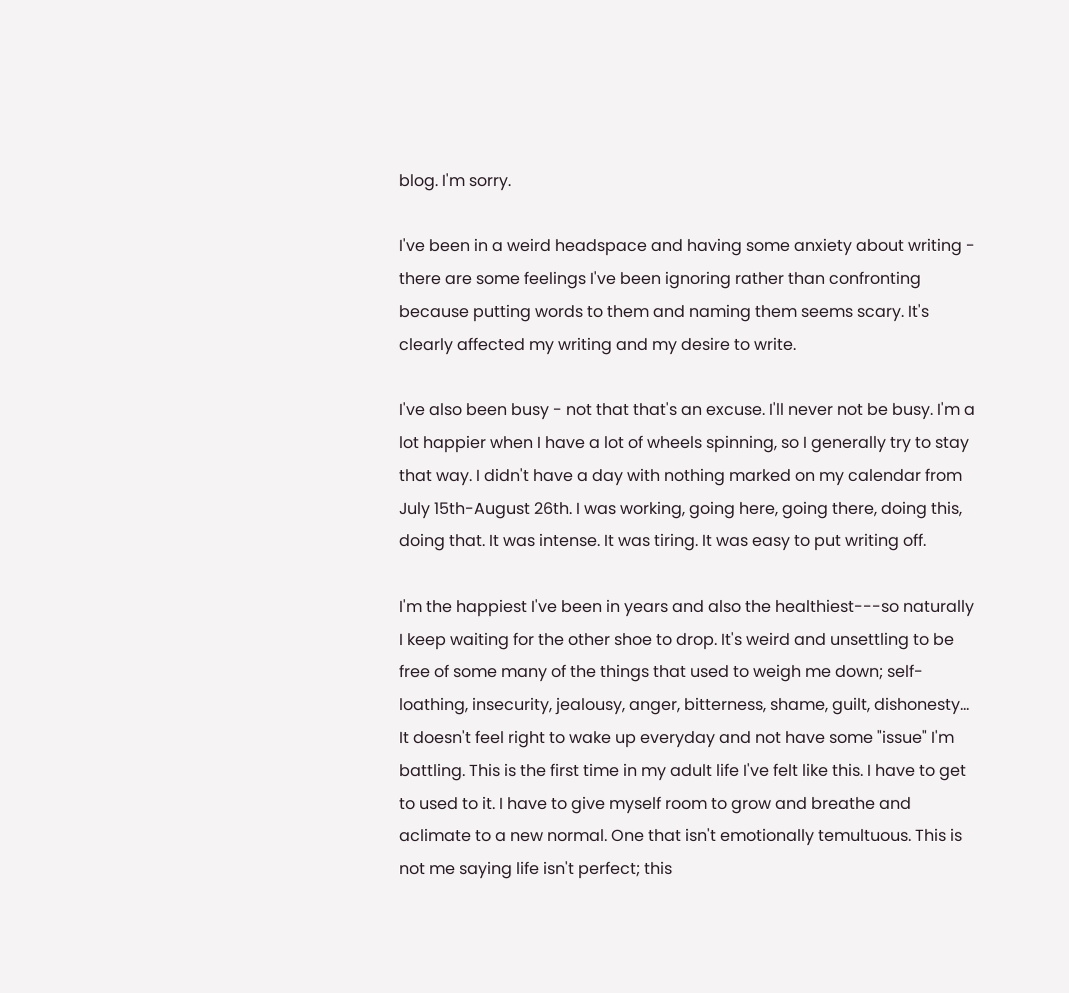blog. I'm sorry.

I've been in a weird headspace and having some anxiety about writing - there are some feelings I've been ignoring rather than confronting because putting words to them and naming them seems scary. It's clearly affected my writing and my desire to write.

I've also been busy - not that that's an excuse. I'll never not be busy. I'm a lot happier when I have a lot of wheels spinning, so I generally try to stay that way. I didn't have a day with nothing marked on my calendar from July 15th-August 26th. I was working, going here, going there, doing this, doing that. It was intense. It was tiring. It was easy to put writing off.

I'm the happiest I've been in years and also the healthiest---so naturally I keep waiting for the other shoe to drop. It's weird and unsettling to be free of some many of the things that used to weigh me down; self-loathing, insecurity, jealousy, anger, bitterness, shame, guilt, dishonesty... It doesn't feel right to wake up everyday and not have some "issue" I'm battling. This is the first time in my adult life I've felt like this. I have to get to used to it. I have to give myself room to grow and breathe and aclimate to a new normal. One that isn't emotionally temultuous. This is not me saying life isn't perfect; this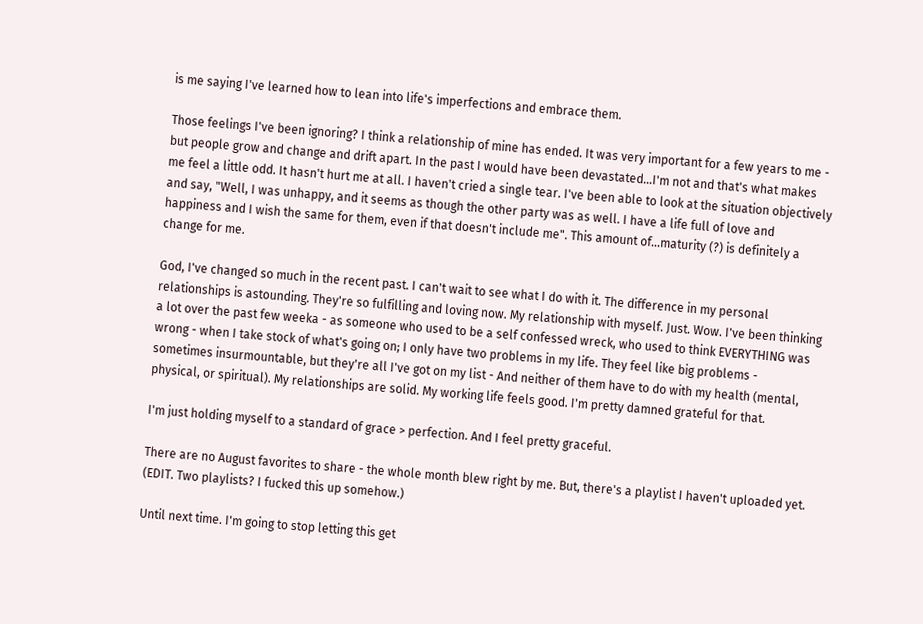is me saying I've learned how to lean into life's imperfections and embrace them.

Those feelings I've been ignoring? I think a relationship of mine has ended. It was very important for a few years to me - but people grow and change and drift apart. In the past I would have been devastated...I'm not and that's what makes me feel a little odd. It hasn't hurt me at all. I haven't cried a single tear. I've been able to look at the situation objectively and say, "Well, I was unhappy, and it seems as though the other party was as well. I have a life full of love and happiness and I wish the same for them, even if that doesn't include me". This amount of...maturity (?) is definitely a change for me.

God, I've changed so much in the recent past. I can't wait to see what I do with it. The difference in my personal relationships is astounding. They're so fulfilling and loving now. My relationship with myself. Just. Wow. I've been thinking a lot over the past few weeka - as someone who used to be a self confessed wreck, who used to think EVERYTHING was wrong - when I take stock of what's going on; I only have two problems in my life. They feel like big problems - sometimes insurmountable, but they're all I've got on my list - And neither of them have to do with my health (mental, physical, or spiritual). My relationships are solid. My working life feels good. I'm pretty damned grateful for that.

I'm just holding myself to a standard of grace > perfection. And I feel pretty graceful.

There are no August favorites to share - the whole month blew right by me. But, there's a playlist I haven't uploaded yet. (EDIT. Two playlists? I fucked this up somehow.)

Until next time. I'm going to stop letting this get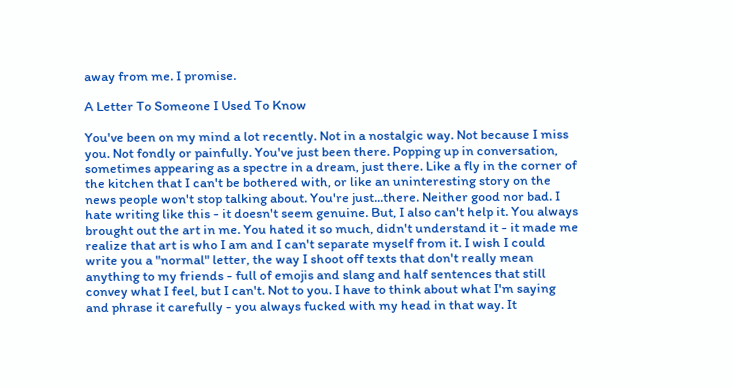away from me. I promise.

A Letter To Someone I Used To Know

You've been on my mind a lot recently. Not in a nostalgic way. Not because I miss you. Not fondly or painfully. You've just been there. Popping up in conversation, sometimes appearing as a spectre in a dream, just there. Like a fly in the corner of the kitchen that I can't be bothered with, or like an uninteresting story on the news people won't stop talking about. You're just...there. Neither good nor bad. I hate writing like this - it doesn't seem genuine. But, I also can't help it. You always brought out the art in me. You hated it so much, didn't understand it - it made me realize that art is who I am and I can't separate myself from it. I wish I could write you a "normal" letter, the way I shoot off texts that don't really mean anything to my friends - full of emojis and slang and half sentences that still convey what I feel, but I can't. Not to you. I have to think about what I'm saying and phrase it carefully - you always fucked with my head in that way. It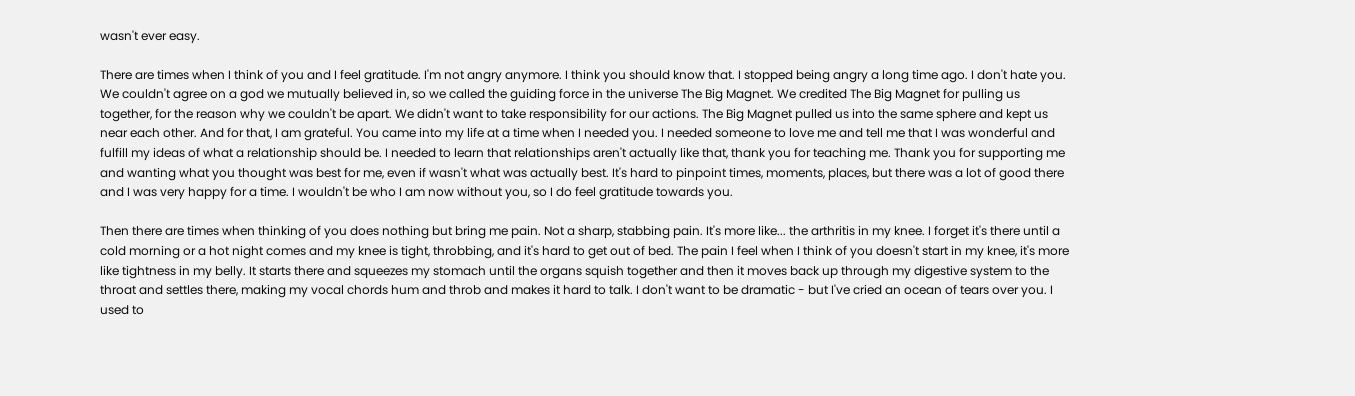wasn't ever easy.

There are times when I think of you and I feel gratitude. I'm not angry anymore. I think you should know that. I stopped being angry a long time ago. I don't hate you. We couldn't agree on a god we mutually believed in, so we called the guiding force in the universe The Big Magnet. We credited The Big Magnet for pulling us together, for the reason why we couldn't be apart. We didn't want to take responsibility for our actions. The Big Magnet pulled us into the same sphere and kept us near each other. And for that, I am grateful. You came into my life at a time when I needed you. I needed someone to love me and tell me that I was wonderful and fulfill my ideas of what a relationship should be. I needed to learn that relationships aren't actually like that, thank you for teaching me. Thank you for supporting me and wanting what you thought was best for me, even if wasn't what was actually best. It's hard to pinpoint times, moments, places, but there was a lot of good there and I was very happy for a time. I wouldn't be who I am now without you, so I do feel gratitude towards you.

Then there are times when thinking of you does nothing but bring me pain. Not a sharp, stabbing pain. It's more like... the arthritis in my knee. I forget it's there until a cold morning or a hot night comes and my knee is tight, throbbing, and it's hard to get out of bed. The pain I feel when I think of you doesn't start in my knee, it's more like tightness in my belly. It starts there and squeezes my stomach until the organs squish together and then it moves back up through my digestive system to the throat and settles there, making my vocal chords hum and throb and makes it hard to talk. I don't want to be dramatic - but I've cried an ocean of tears over you. I used to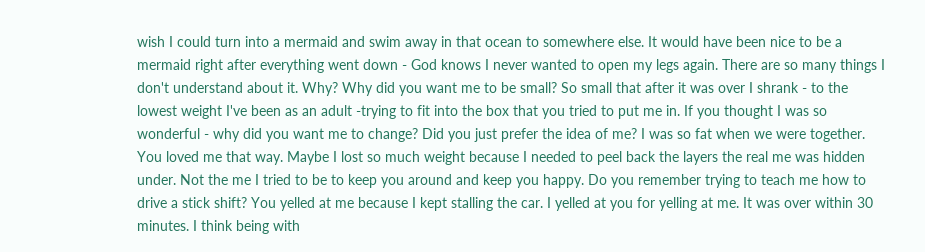wish I could turn into a mermaid and swim away in that ocean to somewhere else. It would have been nice to be a mermaid right after everything went down - God knows I never wanted to open my legs again. There are so many things I don't understand about it. Why? Why did you want me to be small? So small that after it was over I shrank - to the lowest weight I've been as an adult -trying to fit into the box that you tried to put me in. If you thought I was so wonderful - why did you want me to change? Did you just prefer the idea of me? I was so fat when we were together. You loved me that way. Maybe I lost so much weight because I needed to peel back the layers the real me was hidden under. Not the me I tried to be to keep you around and keep you happy. Do you remember trying to teach me how to drive a stick shift? You yelled at me because I kept stalling the car. I yelled at you for yelling at me. It was over within 30 minutes. I think being with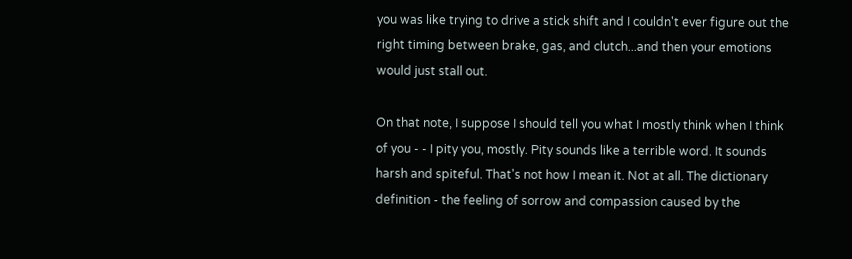you was like trying to drive a stick shift and I couldn't ever figure out the right timing between brake, gas, and clutch...and then your emotions would just stall out.

On that note, I suppose I should tell you what I mostly think when I think of you - - I pity you, mostly. Pity sounds like a terrible word. It sounds harsh and spiteful. That's not how I mean it. Not at all. The dictionary definition - the feeling of sorrow and compassion caused by the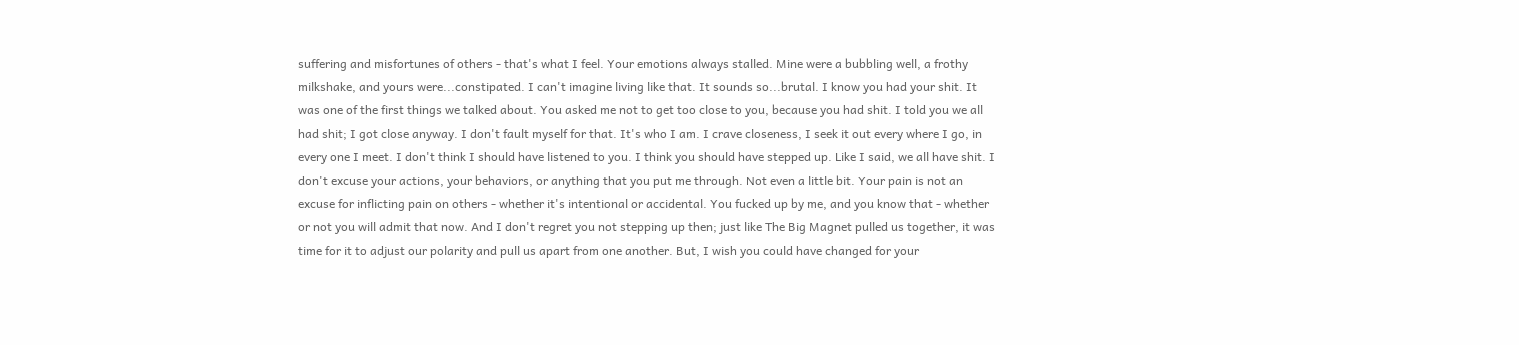suffering and misfortunes of others - that's what I feel. Your emotions always stalled. Mine were a bubbling well, a frothy milkshake, and yours were...constipated. I can't imagine living like that. It sounds so...brutal. I know you had your shit. It was one of the first things we talked about. You asked me not to get too close to you, because you had shit. I told you we all had shit; I got close anyway. I don't fault myself for that. It's who I am. I crave closeness, I seek it out every where I go, in every one I meet. I don't think I should have listened to you. I think you should have stepped up. Like I said, we all have shit. I don't excuse your actions, your behaviors, or anything that you put me through. Not even a little bit. Your pain is not an excuse for inflicting pain on others - whether it's intentional or accidental. You fucked up by me, and you know that - whether or not you will admit that now. And I don't regret you not stepping up then; just like The Big Magnet pulled us together, it was time for it to adjust our polarity and pull us apart from one another. But, I wish you could have changed for your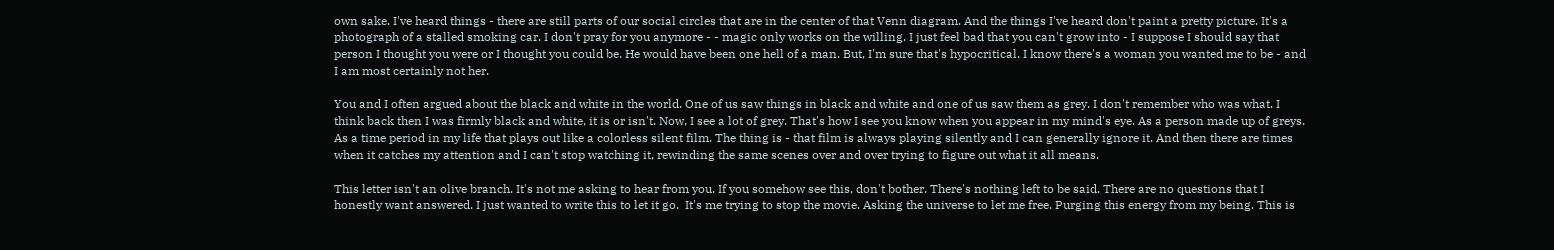own sake. I've heard things - there are still parts of our social circles that are in the center of that Venn diagram. And the things I've heard don't paint a pretty picture. It's a photograph of a stalled smoking car. I don't pray for you anymore - - magic only works on the willing. I just feel bad that you can't grow into - I suppose I should say that person I thought you were or I thought you could be. He would have been one hell of a man. But, I'm sure that's hypocritical. I know there's a woman you wanted me to be - and I am most certainly not her.

You and I often argued about the black and white in the world. One of us saw things in black and white and one of us saw them as grey. I don't remember who was what. I think back then I was firmly black and white, it is or isn't. Now, I see a lot of grey. That's how I see you know when you appear in my mind's eye. As a person made up of greys. As a time period in my life that plays out like a colorless silent film. The thing is - that film is always playing silently and I can generally ignore it. And then there are times when it catches my attention and I can't stop watching it, rewinding the same scenes over and over trying to figure out what it all means.

This letter isn't an olive branch. It's not me asking to hear from you. If you somehow see this, don't bother. There's nothing left to be said. There are no questions that I honestly want answered. I just wanted to write this to let it go.  It's me trying to stop the movie. Asking the universe to let me free. Purging this energy from my being. This is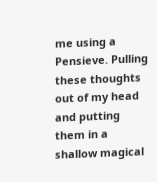me using a Pensieve. Pulling these thoughts out of my head and putting them in a shallow magical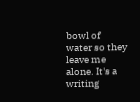bowl of water so they leave me alone. It's a writing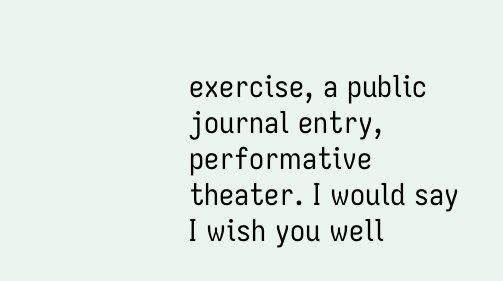exercise, a public journal entry, performative theater. I would say I wish you well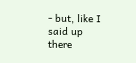- but, like I said up there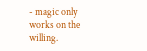- magic only works on the willing.